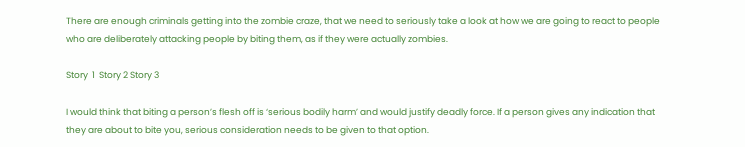There are enough criminals getting into the zombie craze, that we need to seriously take a look at how we are going to react to people who are deliberately attacking people by biting them, as if they were actually zombies.

Story  1  Story 2 Story 3

I would think that biting a person’s flesh off is ‘serious bodily harm’ and would justify deadly force. If a person gives any indication that they are about to bite you, serious consideration needs to be given to that option.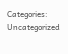Categories: Uncategorized